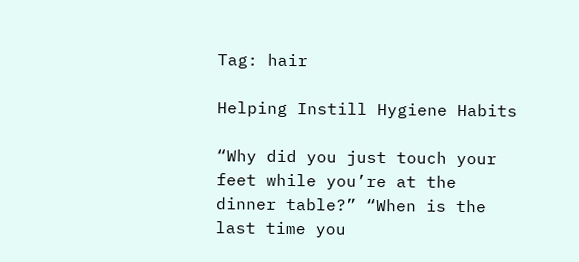Tag: hair

Helping Instill Hygiene Habits

“Why did you just touch your feet while you’re at the dinner table?” “When is the last time you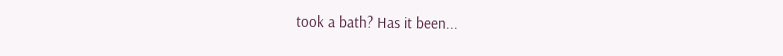took a bath? Has it been...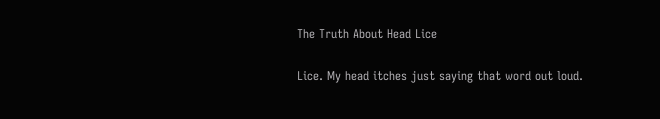The Truth About Head Lice

Lice. My head itches just saying that word out loud.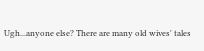Ugh...anyone else? There are many old wives' tales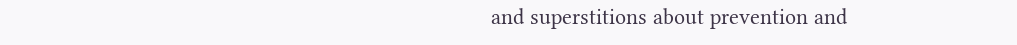and superstitions about prevention and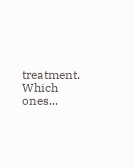treatment. Which ones...